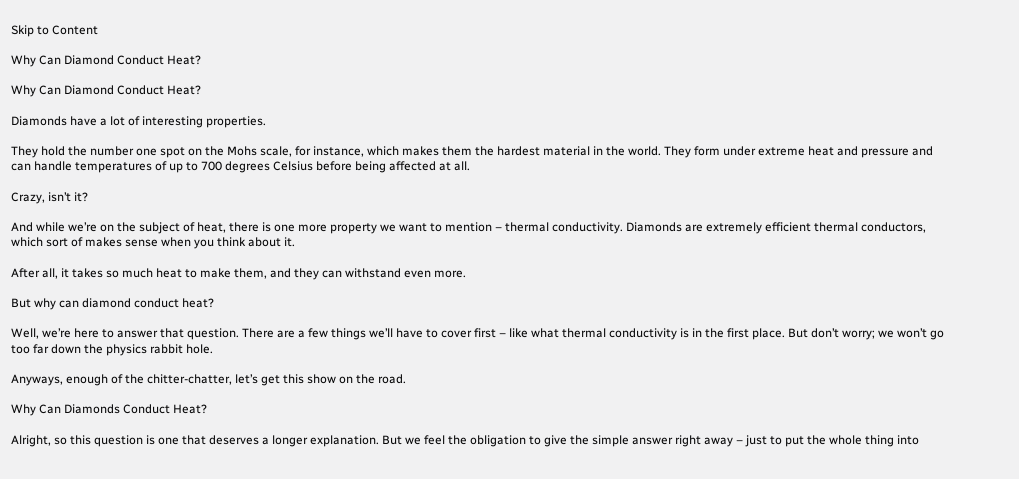Skip to Content

Why Can Diamond Conduct Heat?

Why Can Diamond Conduct Heat?

Diamonds have a lot of interesting properties.

They hold the number one spot on the Mohs scale, for instance, which makes them the hardest material in the world. They form under extreme heat and pressure and can handle temperatures of up to 700 degrees Celsius before being affected at all.

Crazy, isn’t it?

And while we’re on the subject of heat, there is one more property we want to mention – thermal conductivity. Diamonds are extremely efficient thermal conductors, which sort of makes sense when you think about it.

After all, it takes so much heat to make them, and they can withstand even more.

But why can diamond conduct heat?

Well, we’re here to answer that question. There are a few things we’ll have to cover first – like what thermal conductivity is in the first place. But don’t worry; we won’t go too far down the physics rabbit hole.

Anyways, enough of the chitter-chatter, let’s get this show on the road.

Why Can Diamonds Conduct Heat?

Alright, so this question is one that deserves a longer explanation. But we feel the obligation to give the simple answer right away – just to put the whole thing into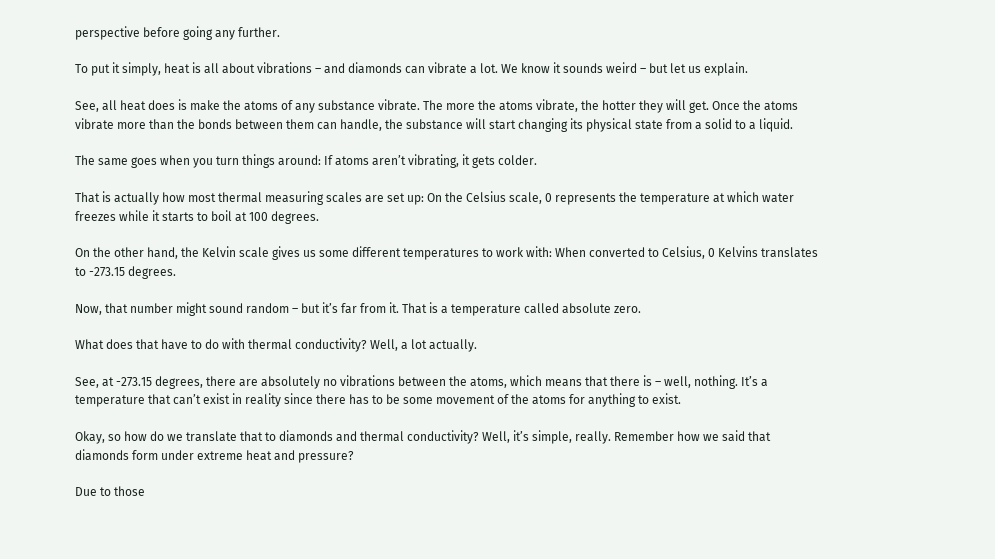perspective before going any further.

To put it simply, heat is all about vibrations – and diamonds can vibrate a lot. We know it sounds weird – but let us explain.

See, all heat does is make the atoms of any substance vibrate. The more the atoms vibrate, the hotter they will get. Once the atoms vibrate more than the bonds between them can handle, the substance will start changing its physical state from a solid to a liquid.

The same goes when you turn things around: If atoms aren’t vibrating, it gets colder.

That is actually how most thermal measuring scales are set up: On the Celsius scale, 0 represents the temperature at which water freezes while it starts to boil at 100 degrees.

On the other hand, the Kelvin scale gives us some different temperatures to work with: When converted to Celsius, 0 Kelvins translates to -273.15 degrees.

Now, that number might sound random – but it’s far from it. That is a temperature called absolute zero.

What does that have to do with thermal conductivity? Well, a lot actually.

See, at -273.15 degrees, there are absolutely no vibrations between the atoms, which means that there is – well, nothing. It’s a temperature that can’t exist in reality since there has to be some movement of the atoms for anything to exist.

Okay, so how do we translate that to diamonds and thermal conductivity? Well, it’s simple, really. Remember how we said that diamonds form under extreme heat and pressure?

Due to those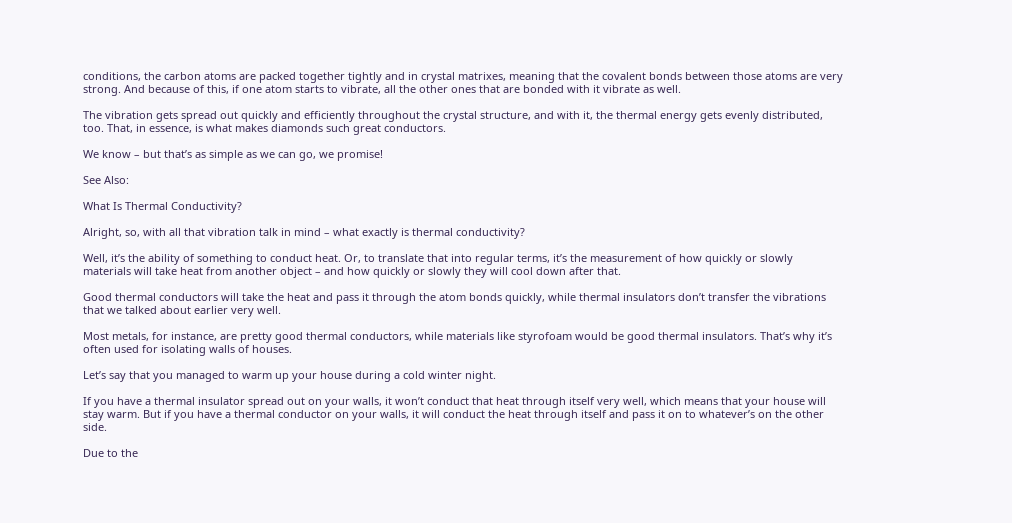conditions, the carbon atoms are packed together tightly and in crystal matrixes, meaning that the covalent bonds between those atoms are very strong. And because of this, if one atom starts to vibrate, all the other ones that are bonded with it vibrate as well.

The vibration gets spread out quickly and efficiently throughout the crystal structure, and with it, the thermal energy gets evenly distributed, too. That, in essence, is what makes diamonds such great conductors.

We know – but that’s as simple as we can go, we promise!

See Also:

What Is Thermal Conductivity?

Alright, so, with all that vibration talk in mind – what exactly is thermal conductivity?

Well, it’s the ability of something to conduct heat. Or, to translate that into regular terms, it’s the measurement of how quickly or slowly materials will take heat from another object – and how quickly or slowly they will cool down after that.

Good thermal conductors will take the heat and pass it through the atom bonds quickly, while thermal insulators don’t transfer the vibrations that we talked about earlier very well.

Most metals, for instance, are pretty good thermal conductors, while materials like styrofoam would be good thermal insulators. That’s why it’s often used for isolating walls of houses.

Let’s say that you managed to warm up your house during a cold winter night.

If you have a thermal insulator spread out on your walls, it won’t conduct that heat through itself very well, which means that your house will stay warm. But if you have a thermal conductor on your walls, it will conduct the heat through itself and pass it on to whatever’s on the other side.

Due to the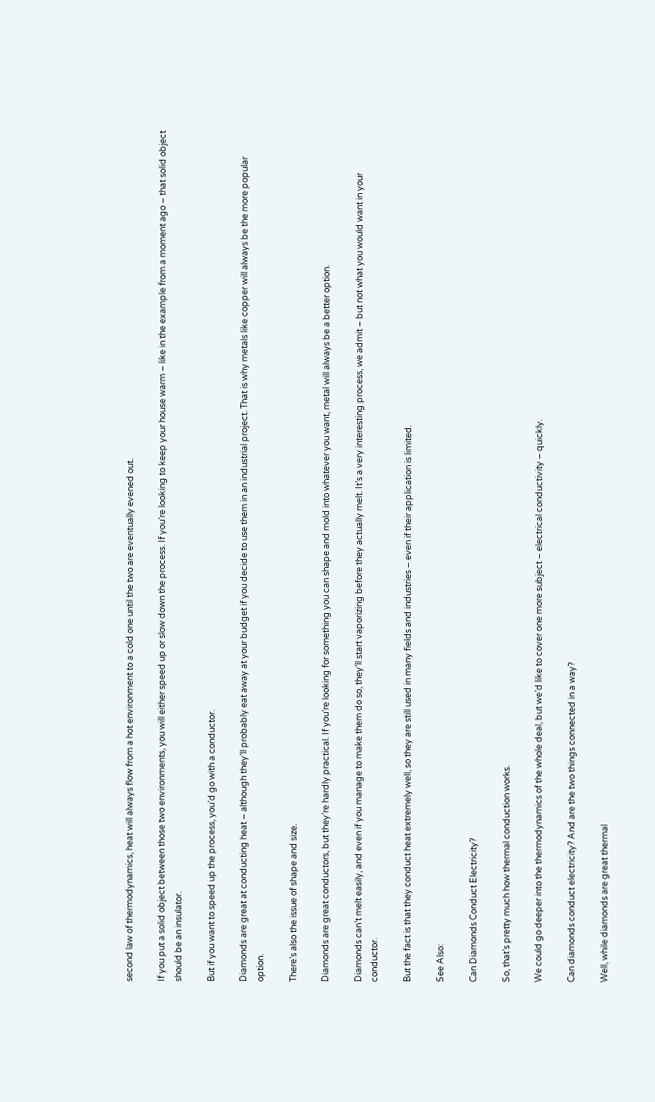second law of thermodynamics, heat will always flow from a hot environment to a cold one until the two are eventually evened out.

If you put a solid object between those two environments, you will either speed up or slow down the process. If you’re looking to keep your house warm – like in the example from a moment ago – that solid object should be an insulator.

But if you want to speed up the process, you’d go with a conductor.

Diamonds are great at conducting heat – although they’ll probably eat away at your budget if you decide to use them in an industrial project. That is why metals like copper will always be the more popular option.

There’s also the issue of shape and size.

Diamonds are great conductors, but they’re hardly practical. If you’re looking for something you can shape and mold into whatever you want, metal will always be a better option.

Diamonds can’t melt easily, and even if you manage to make them do so, they’ll start vaporizing before they actually melt. It’s a very interesting process, we admit – but not what you would want in your conductor.

But the fact is that they conduct heat extremely well, so they are still used in many fields and industries – even if their application is limited.

See Also:

Can Diamonds Conduct Electricity?

So, that’s pretty much how thermal conduction works.

We could go deeper into the thermodynamics of the whole deal, but we’d like to cover one more subject – electrical conductivity – quickly.

Can diamonds conduct electricity? And are the two things connected in a way?

Well, while diamonds are great thermal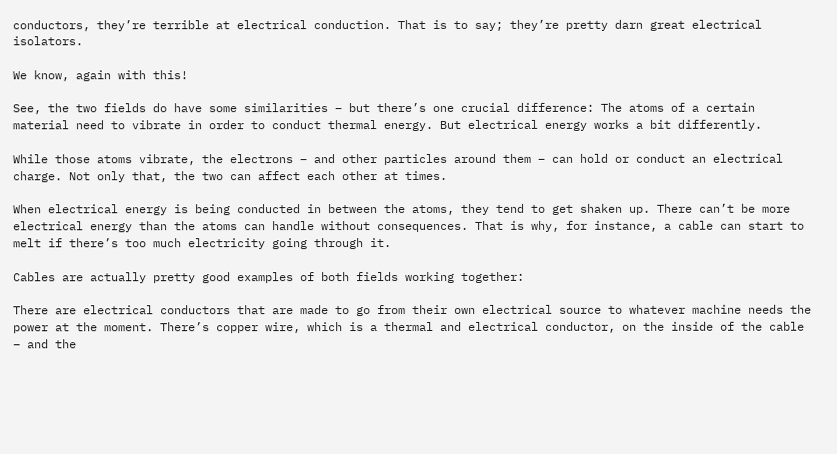conductors, they’re terrible at electrical conduction. That is to say; they’re pretty darn great electrical isolators.

We know, again with this!

See, the two fields do have some similarities – but there’s one crucial difference: The atoms of a certain material need to vibrate in order to conduct thermal energy. But electrical energy works a bit differently.

While those atoms vibrate, the electrons – and other particles around them – can hold or conduct an electrical charge. Not only that, the two can affect each other at times.

When electrical energy is being conducted in between the atoms, they tend to get shaken up. There can’t be more electrical energy than the atoms can handle without consequences. That is why, for instance, a cable can start to melt if there’s too much electricity going through it.

Cables are actually pretty good examples of both fields working together:

There are electrical conductors that are made to go from their own electrical source to whatever machine needs the power at the moment. There’s copper wire, which is a thermal and electrical conductor, on the inside of the cable – and the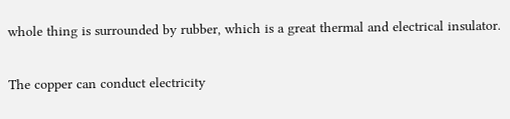whole thing is surrounded by rubber, which is a great thermal and electrical insulator.

The copper can conduct electricity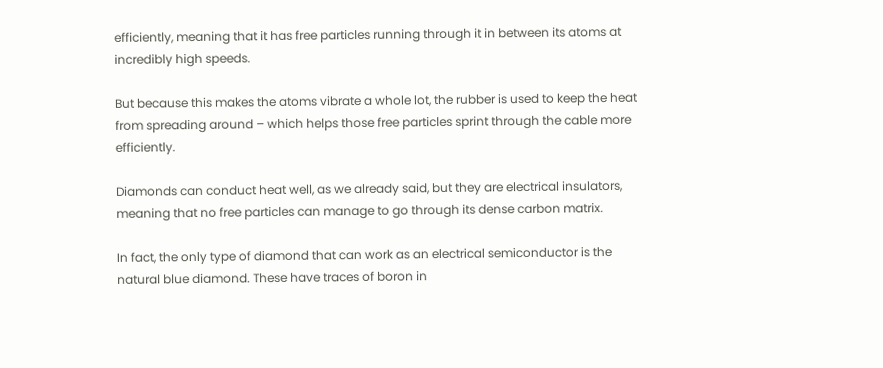efficiently, meaning that it has free particles running through it in between its atoms at incredibly high speeds.

But because this makes the atoms vibrate a whole lot, the rubber is used to keep the heat from spreading around – which helps those free particles sprint through the cable more efficiently.

Diamonds can conduct heat well, as we already said, but they are electrical insulators, meaning that no free particles can manage to go through its dense carbon matrix.

In fact, the only type of diamond that can work as an electrical semiconductor is the natural blue diamond. These have traces of boron in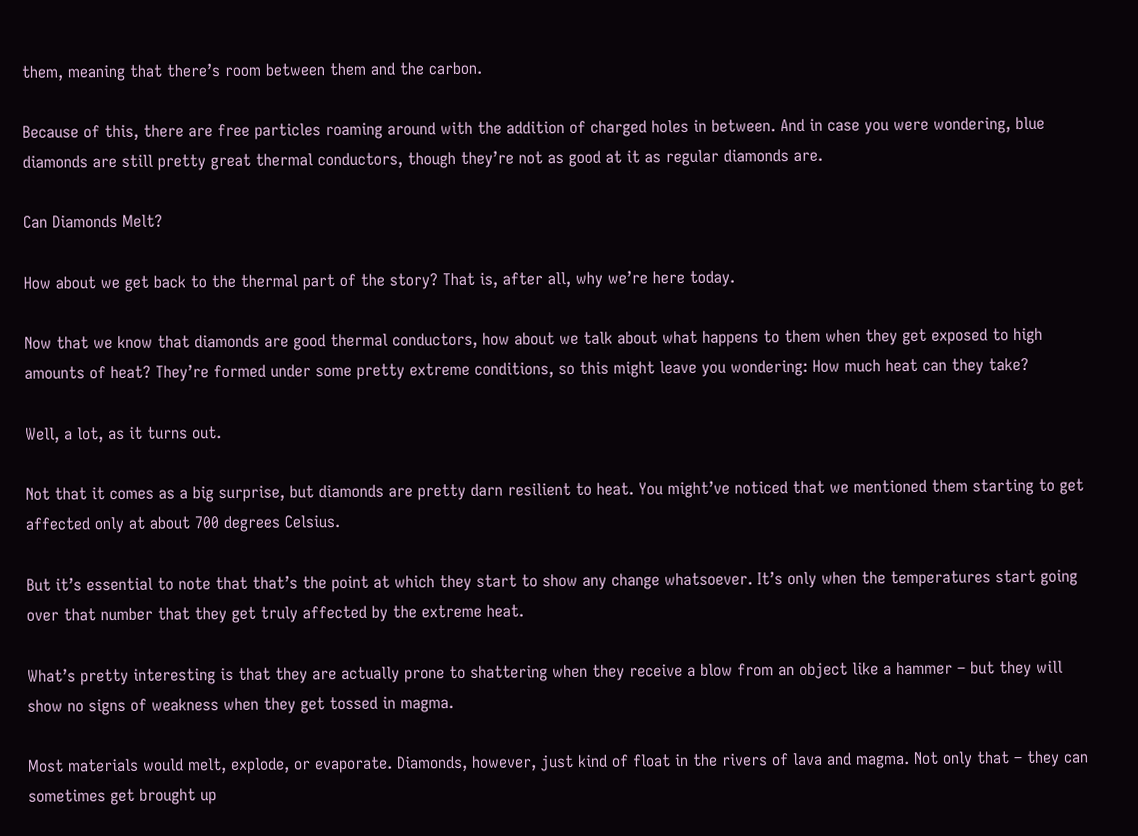them, meaning that there’s room between them and the carbon.

Because of this, there are free particles roaming around with the addition of charged holes in between. And in case you were wondering, blue diamonds are still pretty great thermal conductors, though they’re not as good at it as regular diamonds are.

Can Diamonds Melt?

How about we get back to the thermal part of the story? That is, after all, why we’re here today.

Now that we know that diamonds are good thermal conductors, how about we talk about what happens to them when they get exposed to high amounts of heat? They’re formed under some pretty extreme conditions, so this might leave you wondering: How much heat can they take?

Well, a lot, as it turns out.

Not that it comes as a big surprise, but diamonds are pretty darn resilient to heat. You might’ve noticed that we mentioned them starting to get affected only at about 700 degrees Celsius.

But it’s essential to note that that’s the point at which they start to show any change whatsoever. It’s only when the temperatures start going over that number that they get truly affected by the extreme heat.

What’s pretty interesting is that they are actually prone to shattering when they receive a blow from an object like a hammer – but they will show no signs of weakness when they get tossed in magma.

Most materials would melt, explode, or evaporate. Diamonds, however, just kind of float in the rivers of lava and magma. Not only that – they can sometimes get brought up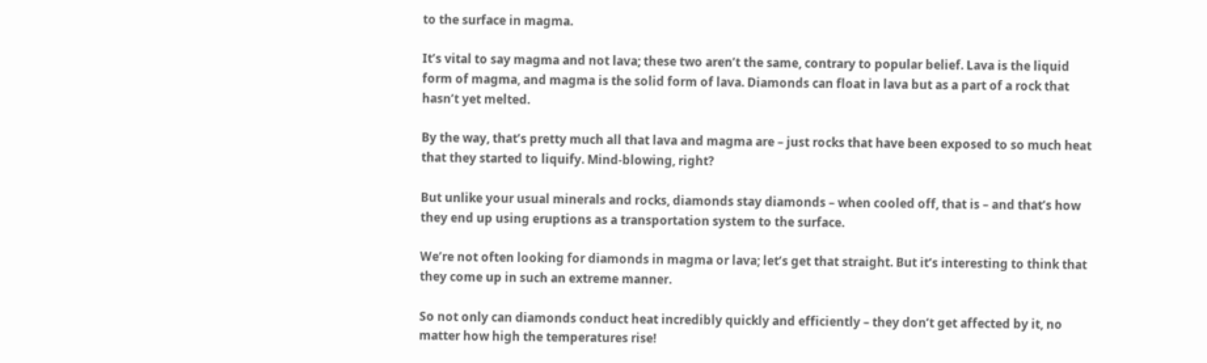to the surface in magma.

It’s vital to say magma and not lava; these two aren’t the same, contrary to popular belief. Lava is the liquid form of magma, and magma is the solid form of lava. Diamonds can float in lava but as a part of a rock that hasn’t yet melted.

By the way, that’s pretty much all that lava and magma are – just rocks that have been exposed to so much heat that they started to liquify. Mind-blowing, right?

But unlike your usual minerals and rocks, diamonds stay diamonds – when cooled off, that is – and that’s how they end up using eruptions as a transportation system to the surface.

We’re not often looking for diamonds in magma or lava; let’s get that straight. But it’s interesting to think that they come up in such an extreme manner.

So not only can diamonds conduct heat incredibly quickly and efficiently – they don’t get affected by it, no matter how high the temperatures rise!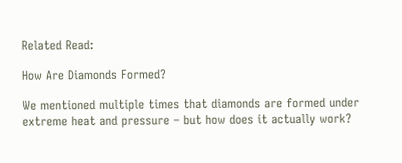Related Read:

How Are Diamonds Formed?

We mentioned multiple times that diamonds are formed under extreme heat and pressure – but how does it actually work?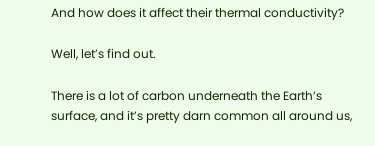And how does it affect their thermal conductivity?

Well, let’s find out.

There is a lot of carbon underneath the Earth’s surface, and it’s pretty darn common all around us,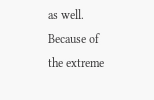as well. Because of the extreme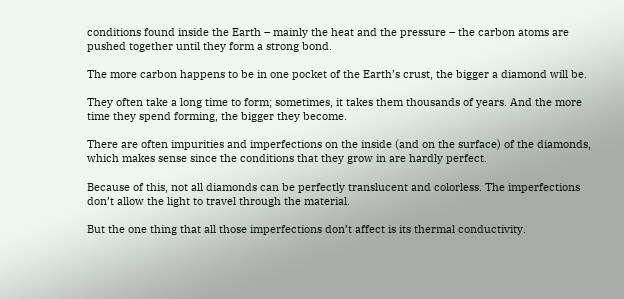conditions found inside the Earth – mainly the heat and the pressure – the carbon atoms are pushed together until they form a strong bond.

The more carbon happens to be in one pocket of the Earth’s crust, the bigger a diamond will be.

They often take a long time to form; sometimes, it takes them thousands of years. And the more time they spend forming, the bigger they become.

There are often impurities and imperfections on the inside (and on the surface) of the diamonds, which makes sense since the conditions that they grow in are hardly perfect.

Because of this, not all diamonds can be perfectly translucent and colorless. The imperfections don’t allow the light to travel through the material.

But the one thing that all those imperfections don’t affect is its thermal conductivity.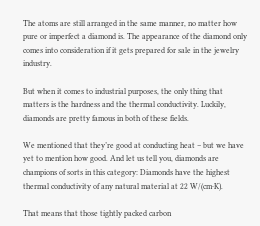The atoms are still arranged in the same manner, no matter how pure or imperfect a diamond is. The appearance of the diamond only comes into consideration if it gets prepared for sale in the jewelry industry.

But when it comes to industrial purposes, the only thing that matters is the hardness and the thermal conductivity. Luckily, diamonds are pretty famous in both of these fields.

We mentioned that they’re good at conducting heat – but we have yet to mention how good. And let us tell you, diamonds are champions of sorts in this category: Diamonds have the highest thermal conductivity of any natural material at 22 W/(cm·K).

That means that those tightly packed carbon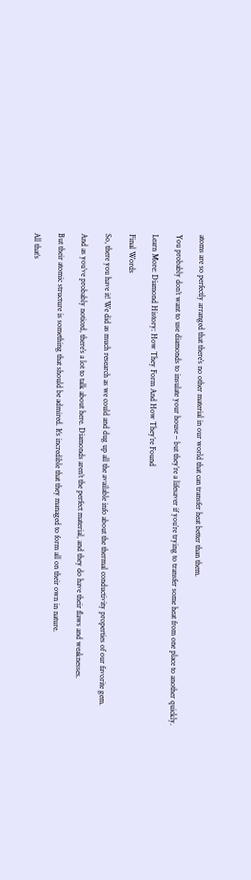atoms are so perfectly arranged that there’s no other material in our world that can transfer heat better than them.

You probably don’t want to use diamonds to insulate your house – but they’re a lifesaver if you’re trying to transfer some heat from one place to another quickly.

Learn More: Diamond History: How They Form And How They’re Found

Final Words

So, there you have it! We did as much research as we could and dug up all the available info about the thermal conductivity properties of our favorite gem.

And as you’ve probably noticed, there’s a lot to talk about here. Diamonds aren’t the perfect material, and they do have their flaws and weaknesses.

But their atomic structure is something that should be admired. It’s incredible that they managed to form all on their own in nature.

All that’s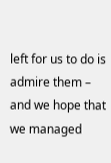left for us to do is admire them – and we hope that we managed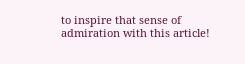to inspire that sense of admiration with this article!